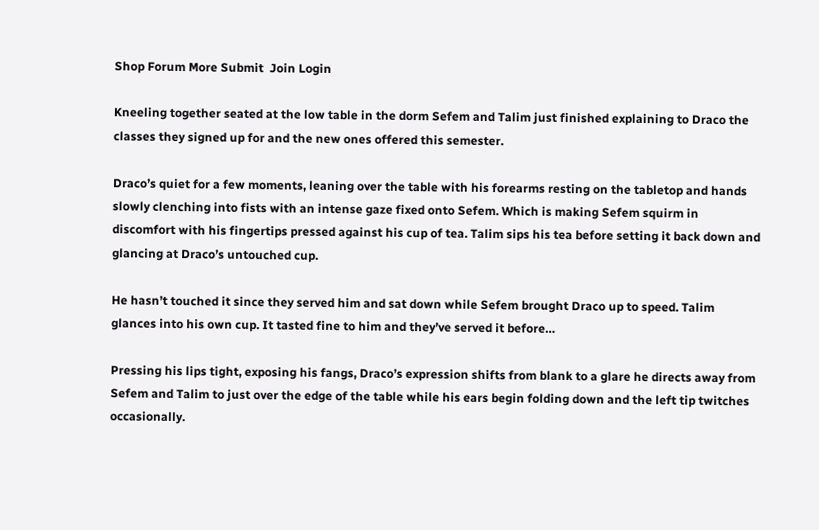Shop Forum More Submit  Join Login

Kneeling together seated at the low table in the dorm Sefem and Talim just finished explaining to Draco the classes they signed up for and the new ones offered this semester.

Draco’s quiet for a few moments, leaning over the table with his forearms resting on the tabletop and hands slowly clenching into fists with an intense gaze fixed onto Sefem. Which is making Sefem squirm in discomfort with his fingertips pressed against his cup of tea. Talim sips his tea before setting it back down and glancing at Draco’s untouched cup.

He hasn’t touched it since they served him and sat down while Sefem brought Draco up to speed. Talim glances into his own cup. It tasted fine to him and they’ve served it before…

Pressing his lips tight, exposing his fangs, Draco’s expression shifts from blank to a glare he directs away from Sefem and Talim to just over the edge of the table while his ears begin folding down and the left tip twitches occasionally.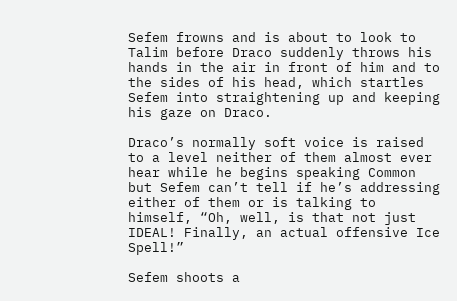Sefem frowns and is about to look to Talim before Draco suddenly throws his hands in the air in front of him and to the sides of his head, which startles Sefem into straightening up and keeping his gaze on Draco.

Draco’s normally soft voice is raised to a level neither of them almost ever hear while he begins speaking Common but Sefem can’t tell if he’s addressing either of them or is talking to himself, “Oh, well, is that not just IDEAL! Finally, an actual offensive Ice Spell!”

Sefem shoots a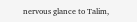nervous glance to Talim,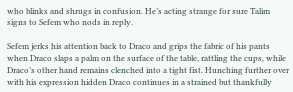who blinks and shrugs in confusion. He’s acting strange for sure Talim signs to Sefem who nods in reply.

Sefem jerks his attention back to Draco and grips the fabric of his pants when Draco slaps a palm on the surface of the table, rattling the cups, while Draco’s other hand remains clenched into a tight fist. Hunching further over with his expression hidden Draco continues in a strained but thankfully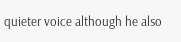quieter voice although he also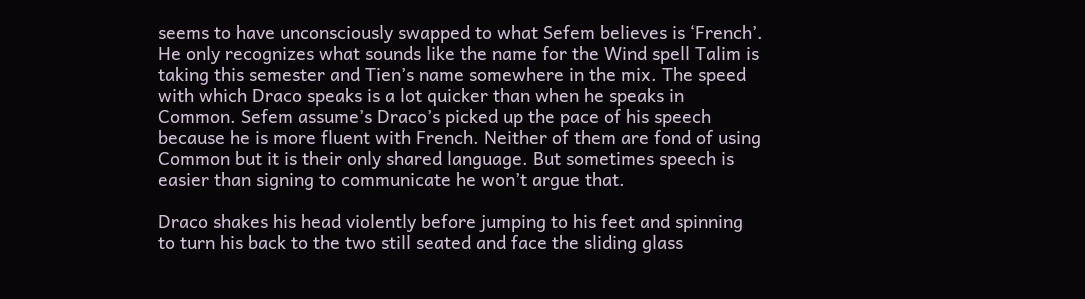seems to have unconsciously swapped to what Sefem believes is ‘French’. He only recognizes what sounds like the name for the Wind spell Talim is taking this semester and Tien’s name somewhere in the mix. The speed with which Draco speaks is a lot quicker than when he speaks in Common. Sefem assume’s Draco’s picked up the pace of his speech because he is more fluent with French. Neither of them are fond of using Common but it is their only shared language. But sometimes speech is easier than signing to communicate he won’t argue that.

Draco shakes his head violently before jumping to his feet and spinning to turn his back to the two still seated and face the sliding glass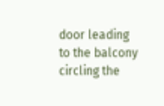door leading to the balcony circling the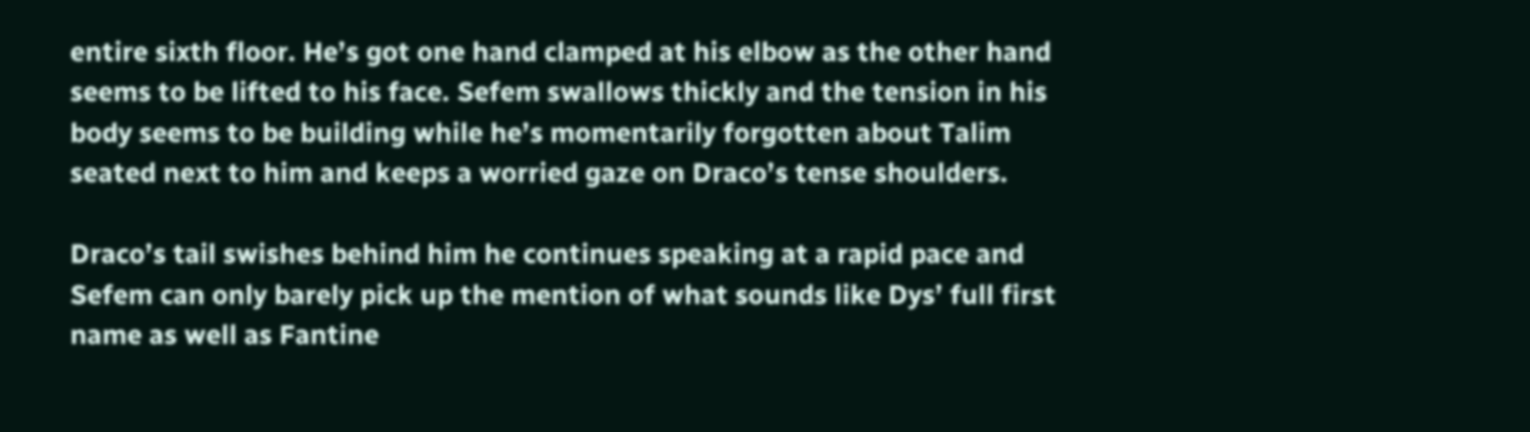entire sixth floor. He’s got one hand clamped at his elbow as the other hand seems to be lifted to his face. Sefem swallows thickly and the tension in his body seems to be building while he’s momentarily forgotten about Talim seated next to him and keeps a worried gaze on Draco’s tense shoulders.

Draco’s tail swishes behind him he continues speaking at a rapid pace and Sefem can only barely pick up the mention of what sounds like Dys’ full first name as well as Fantine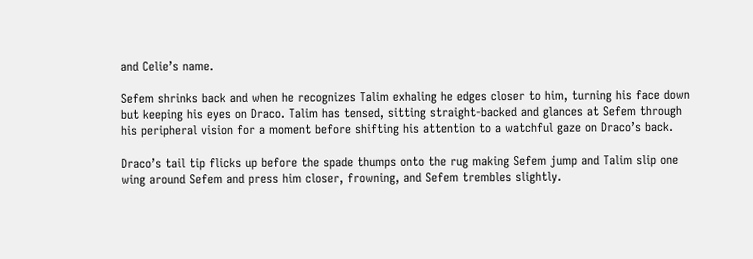and Celie’s name.

Sefem shrinks back and when he recognizes Talim exhaling he edges closer to him, turning his face down but keeping his eyes on Draco. Talim has tensed, sitting straight-backed and glances at Sefem through his peripheral vision for a moment before shifting his attention to a watchful gaze on Draco’s back.

Draco’s tail tip flicks up before the spade thumps onto the rug making Sefem jump and Talim slip one wing around Sefem and press him closer, frowning, and Sefem trembles slightly.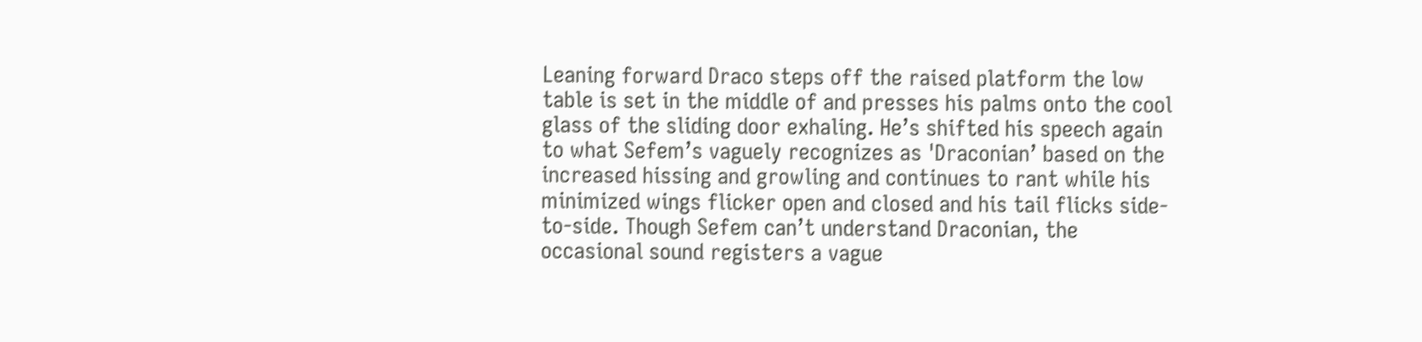Leaning forward Draco steps off the raised platform the low table is set in the middle of and presses his palms onto the cool glass of the sliding door exhaling. He’s shifted his speech again to what Sefem’s vaguely recognizes as 'Draconian’ based on the increased hissing and growling and continues to rant while his minimized wings flicker open and closed and his tail flicks side-to-side. Though Sefem can’t understand Draconian, the occasional sound registers a vague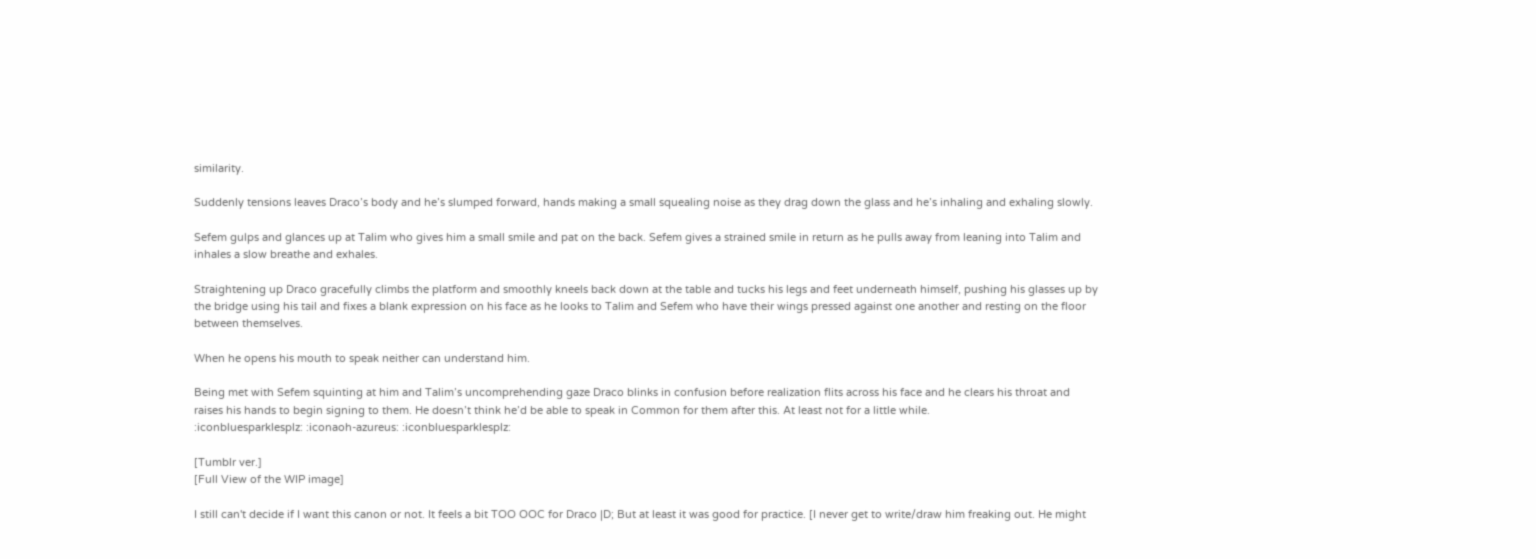similarity.

Suddenly tensions leaves Draco’s body and he’s slumped forward, hands making a small squealing noise as they drag down the glass and he’s inhaling and exhaling slowly.

Sefem gulps and glances up at Talim who gives him a small smile and pat on the back. Sefem gives a strained smile in return as he pulls away from leaning into Talim and inhales a slow breathe and exhales.

Straightening up Draco gracefully climbs the platform and smoothly kneels back down at the table and tucks his legs and feet underneath himself, pushing his glasses up by the bridge using his tail and fixes a blank expression on his face as he looks to Talim and Sefem who have their wings pressed against one another and resting on the floor between themselves.

When he opens his mouth to speak neither can understand him.

Being met with Sefem squinting at him and Talim’s uncomprehending gaze Draco blinks in confusion before realization flits across his face and he clears his throat and raises his hands to begin signing to them. He doesn’t think he’d be able to speak in Common for them after this. At least not for a little while.
:iconbluesparklesplz: :iconaoh-azureus: :iconbluesparklesplz:

[Tumblr ver.]
[Full View of the WIP image]

I still can't decide if I want this canon or not. It feels a bit TOO OOC for Draco |D; But at least it was good for practice. [I never get to write/draw him freaking out. He might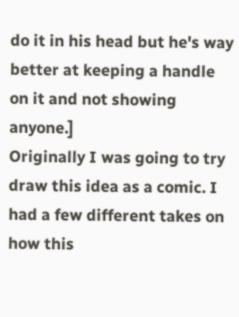do it in his head but he's way better at keeping a handle on it and not showing anyone.]
Originally I was going to try draw this idea as a comic. I had a few different takes on how this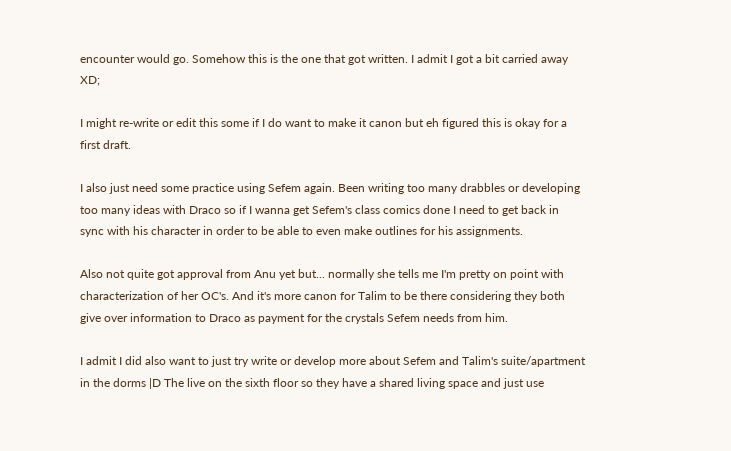encounter would go. Somehow this is the one that got written. I admit I got a bit carried away XD;

I might re-write or edit this some if I do want to make it canon but eh figured this is okay for a first draft.

I also just need some practice using Sefem again. Been writing too many drabbles or developing too many ideas with Draco so if I wanna get Sefem's class comics done I need to get back in sync with his character in order to be able to even make outlines for his assignments.

Also not quite got approval from Anu yet but... normally she tells me I'm pretty on point with characterization of her OC's. And it's more canon for Talim to be there considering they both give over information to Draco as payment for the crystals Sefem needs from him.

I admit I did also want to just try write or develop more about Sefem and Talim's suite/apartment in the dorms |D The live on the sixth floor so they have a shared living space and just use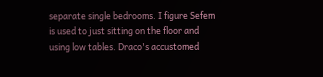separate single bedrooms. I figure Sefem is used to just sitting on the floor and using low tables. Draco's accustomed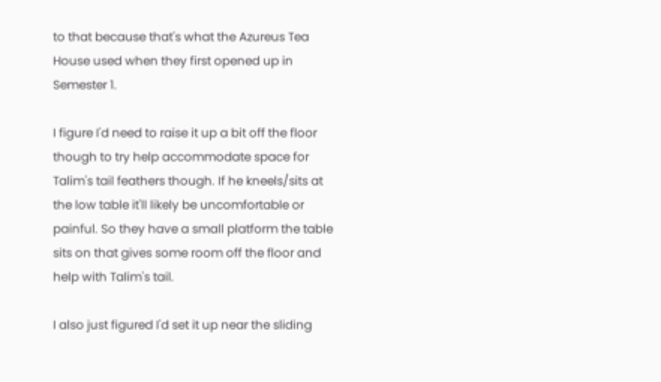to that because that's what the Azureus Tea House used when they first opened up in Semester 1.

I figure I'd need to raise it up a bit off the floor though to try help accommodate space for Talim's tail feathers though. If he kneels/sits at the low table it'll likely be uncomfortable or painful. So they have a small platform the table sits on that gives some room off the floor and help with Talim's tail.

I also just figured I'd set it up near the sliding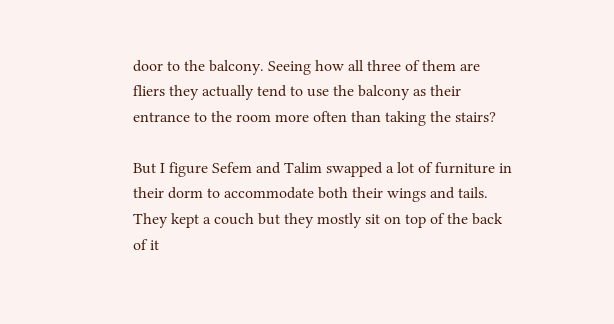door to the balcony. Seeing how all three of them are fliers they actually tend to use the balcony as their entrance to the room more often than taking the stairs?

But I figure Sefem and Talim swapped a lot of furniture in their dorm to accommodate both their wings and tails. They kept a couch but they mostly sit on top of the back of it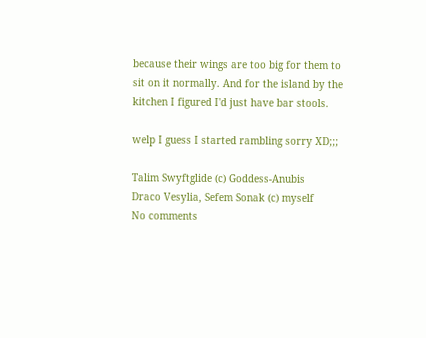because their wings are too big for them to sit on it normally. And for the island by the kitchen I figured I'd just have bar stools.

welp I guess I started rambling sorry XD;;;

Talim Swyftglide (c) Goddess-Anubis
Draco Vesylia, Sefem Sonak (c) myself
No comments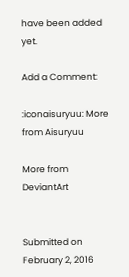have been added yet.

Add a Comment:

:iconaisuryuu: More from Aisuryuu

More from DeviantArt


Submitted on
February 2, 2016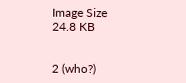Image Size
24.8 KB


2 (who?)